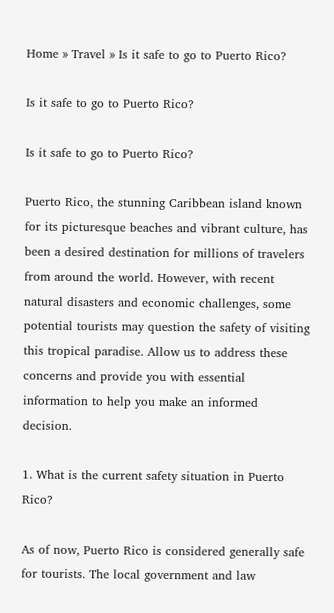Home » Travel » Is it safe to go to Puerto Rico?

Is it safe to go to Puerto Rico?

Is it safe to go to Puerto Rico?

Puerto Rico, the stunning Caribbean island known for its picturesque beaches and vibrant culture, has been a desired destination for millions of travelers from around the world. However, with recent natural disasters and economic challenges, some potential tourists may question the safety of visiting this tropical paradise. Allow us to address these concerns and provide you with essential information to help you make an informed decision.

1. What is the current safety situation in Puerto Rico?

As of now, Puerto Rico is considered generally safe for tourists. The local government and law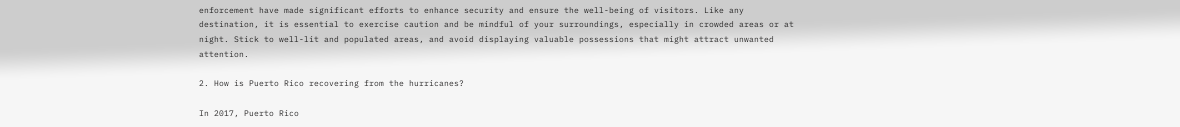enforcement have made significant efforts to enhance security and ensure the well-being of visitors. Like any destination, it is essential to exercise caution and be mindful of your surroundings, especially in crowded areas or at night. Stick to well-lit and populated areas, and avoid displaying valuable possessions that might attract unwanted attention.

2. How is Puerto Rico recovering from the hurricanes?

In 2017, Puerto Rico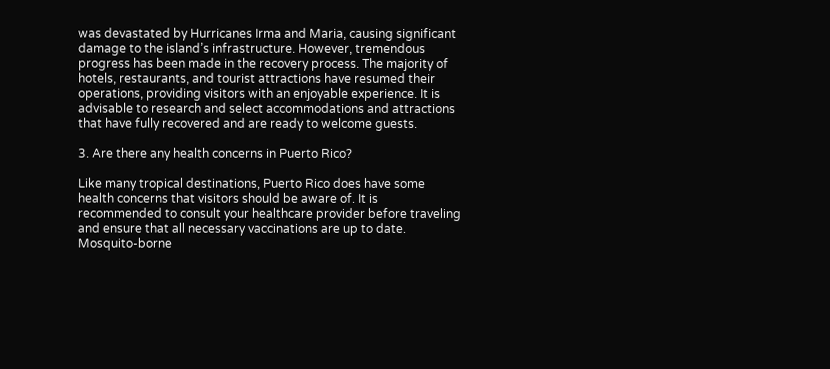was devastated by Hurricanes Irma and Maria, causing significant damage to the island’s infrastructure. However, tremendous progress has been made in the recovery process. The majority of hotels, restaurants, and tourist attractions have resumed their operations, providing visitors with an enjoyable experience. It is advisable to research and select accommodations and attractions that have fully recovered and are ready to welcome guests.

3. Are there any health concerns in Puerto Rico?

Like many tropical destinations, Puerto Rico does have some health concerns that visitors should be aware of. It is recommended to consult your healthcare provider before traveling and ensure that all necessary vaccinations are up to date. Mosquito-borne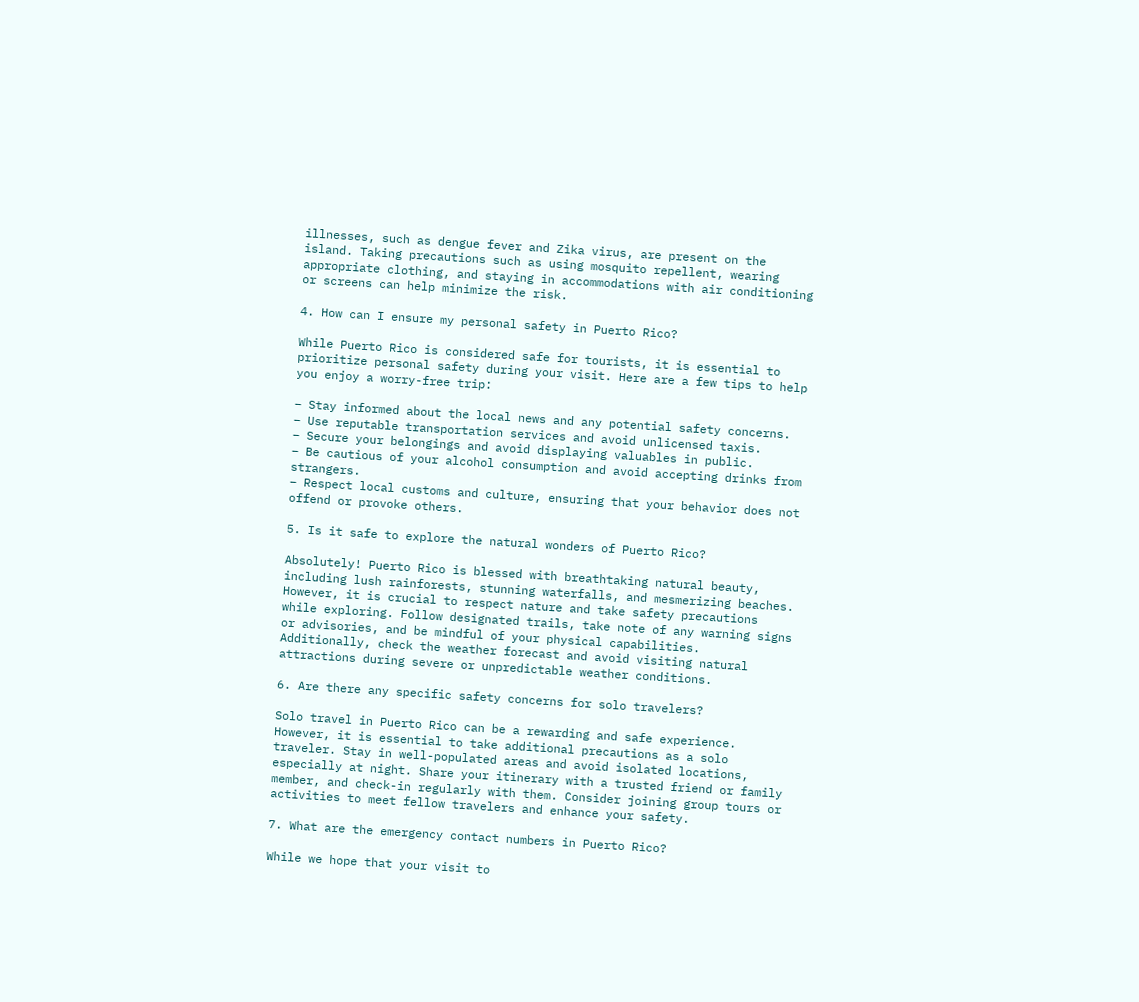illnesses, such as dengue fever and Zika virus, are present on the island. Taking precautions such as using mosquito repellent, wearing appropriate clothing, and staying in accommodations with air conditioning or screens can help minimize the risk.

4. How can I ensure my personal safety in Puerto Rico?

While Puerto Rico is considered safe for tourists, it is essential to prioritize personal safety during your visit. Here are a few tips to help you enjoy a worry-free trip:

– Stay informed about the local news and any potential safety concerns.
– Use reputable transportation services and avoid unlicensed taxis.
– Secure your belongings and avoid displaying valuables in public.
– Be cautious of your alcohol consumption and avoid accepting drinks from strangers.
– Respect local customs and culture, ensuring that your behavior does not offend or provoke others.

5. Is it safe to explore the natural wonders of Puerto Rico?

Absolutely! Puerto Rico is blessed with breathtaking natural beauty, including lush rainforests, stunning waterfalls, and mesmerizing beaches. However, it is crucial to respect nature and take safety precautions while exploring. Follow designated trails, take note of any warning signs or advisories, and be mindful of your physical capabilities. Additionally, check the weather forecast and avoid visiting natural attractions during severe or unpredictable weather conditions.

6. Are there any specific safety concerns for solo travelers?

Solo travel in Puerto Rico can be a rewarding and safe experience. However, it is essential to take additional precautions as a solo traveler. Stay in well-populated areas and avoid isolated locations, especially at night. Share your itinerary with a trusted friend or family member, and check-in regularly with them. Consider joining group tours or activities to meet fellow travelers and enhance your safety.

7. What are the emergency contact numbers in Puerto Rico?

While we hope that your visit to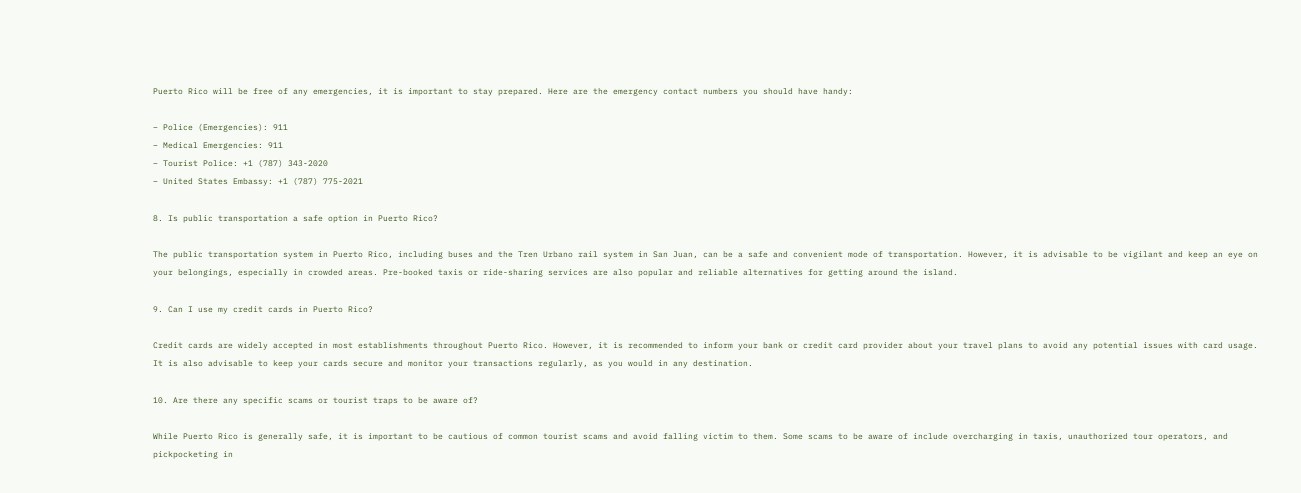Puerto Rico will be free of any emergencies, it is important to stay prepared. Here are the emergency contact numbers you should have handy:

– Police (Emergencies): 911
– Medical Emergencies: 911
– Tourist Police: +1 (787) 343-2020
– United States Embassy: +1 (787) 775-2021

8. Is public transportation a safe option in Puerto Rico?

The public transportation system in Puerto Rico, including buses and the Tren Urbano rail system in San Juan, can be a safe and convenient mode of transportation. However, it is advisable to be vigilant and keep an eye on your belongings, especially in crowded areas. Pre-booked taxis or ride-sharing services are also popular and reliable alternatives for getting around the island.

9. Can I use my credit cards in Puerto Rico?

Credit cards are widely accepted in most establishments throughout Puerto Rico. However, it is recommended to inform your bank or credit card provider about your travel plans to avoid any potential issues with card usage. It is also advisable to keep your cards secure and monitor your transactions regularly, as you would in any destination.

10. Are there any specific scams or tourist traps to be aware of?

While Puerto Rico is generally safe, it is important to be cautious of common tourist scams and avoid falling victim to them. Some scams to be aware of include overcharging in taxis, unauthorized tour operators, and pickpocketing in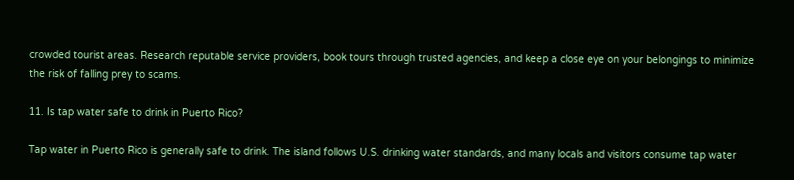crowded tourist areas. Research reputable service providers, book tours through trusted agencies, and keep a close eye on your belongings to minimize the risk of falling prey to scams.

11. Is tap water safe to drink in Puerto Rico?

Tap water in Puerto Rico is generally safe to drink. The island follows U.S. drinking water standards, and many locals and visitors consume tap water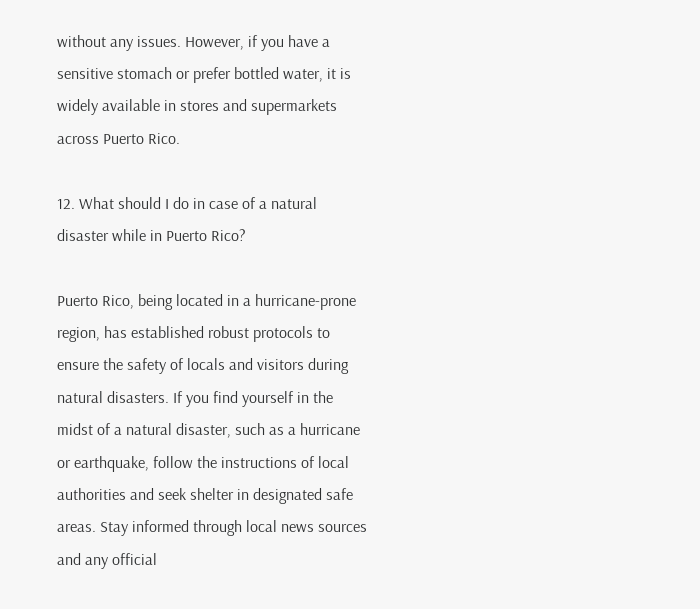without any issues. However, if you have a sensitive stomach or prefer bottled water, it is widely available in stores and supermarkets across Puerto Rico.

12. What should I do in case of a natural disaster while in Puerto Rico?

Puerto Rico, being located in a hurricane-prone region, has established robust protocols to ensure the safety of locals and visitors during natural disasters. If you find yourself in the midst of a natural disaster, such as a hurricane or earthquake, follow the instructions of local authorities and seek shelter in designated safe areas. Stay informed through local news sources and any official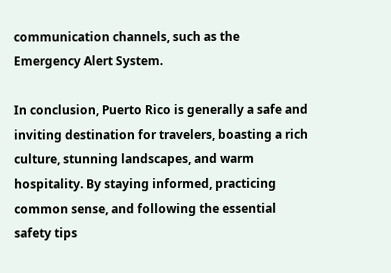communication channels, such as the Emergency Alert System.

In conclusion, Puerto Rico is generally a safe and inviting destination for travelers, boasting a rich culture, stunning landscapes, and warm hospitality. By staying informed, practicing common sense, and following the essential safety tips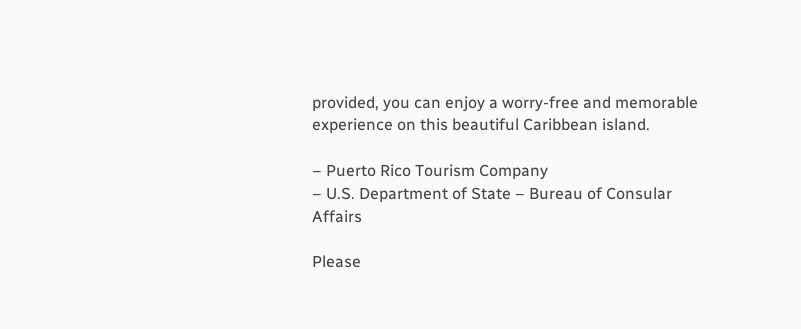provided, you can enjoy a worry-free and memorable experience on this beautiful Caribbean island.

– Puerto Rico Tourism Company
– U.S. Department of State – Bureau of Consular Affairs

Please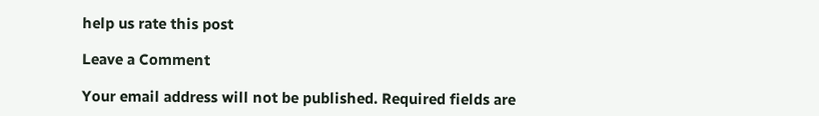help us rate this post

Leave a Comment

Your email address will not be published. Required fields are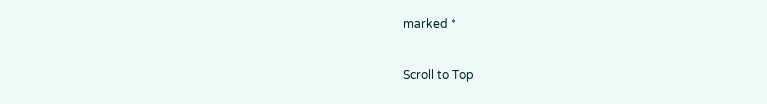marked *

Scroll to Top